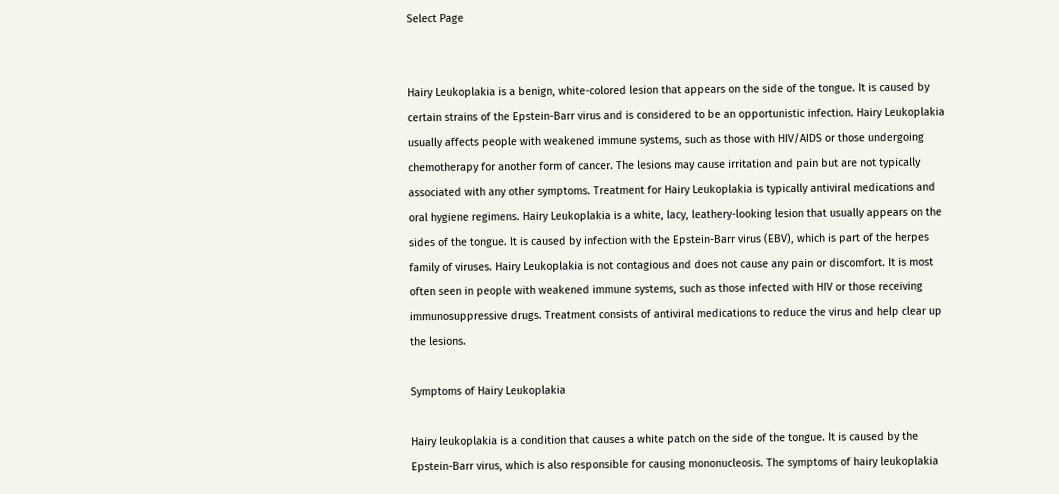Select Page


Hairy Leukoplakia is a benign, white-colored lesion that appears on the side of the tongue. It is caused by certain strains of the Epstein-Barr virus and is considered to be an opportunistic infection. Hairy Leukoplakia usually affects people with weakened immune systems, such as those with HIV/AIDS or those undergoing chemotherapy for another form of cancer. The lesions may cause irritation and pain but are not typically associated with any other symptoms. Treatment for Hairy Leukoplakia is typically antiviral medications and oral hygiene regimens. Hairy Leukoplakia is a white, lacy, leathery-looking lesion that usually appears on the sides of the tongue. It is caused by infection with the Epstein-Barr virus (EBV), which is part of the herpes family of viruses. Hairy Leukoplakia is not contagious and does not cause any pain or discomfort. It is most often seen in people with weakened immune systems, such as those infected with HIV or those receiving immunosuppressive drugs. Treatment consists of antiviral medications to reduce the virus and help clear up the lesions.

Symptoms of Hairy Leukoplakia

Hairy leukoplakia is a condition that causes a white patch on the side of the tongue. It is caused by the Epstein-Barr virus, which is also responsible for causing mononucleosis. The symptoms of hairy leukoplakia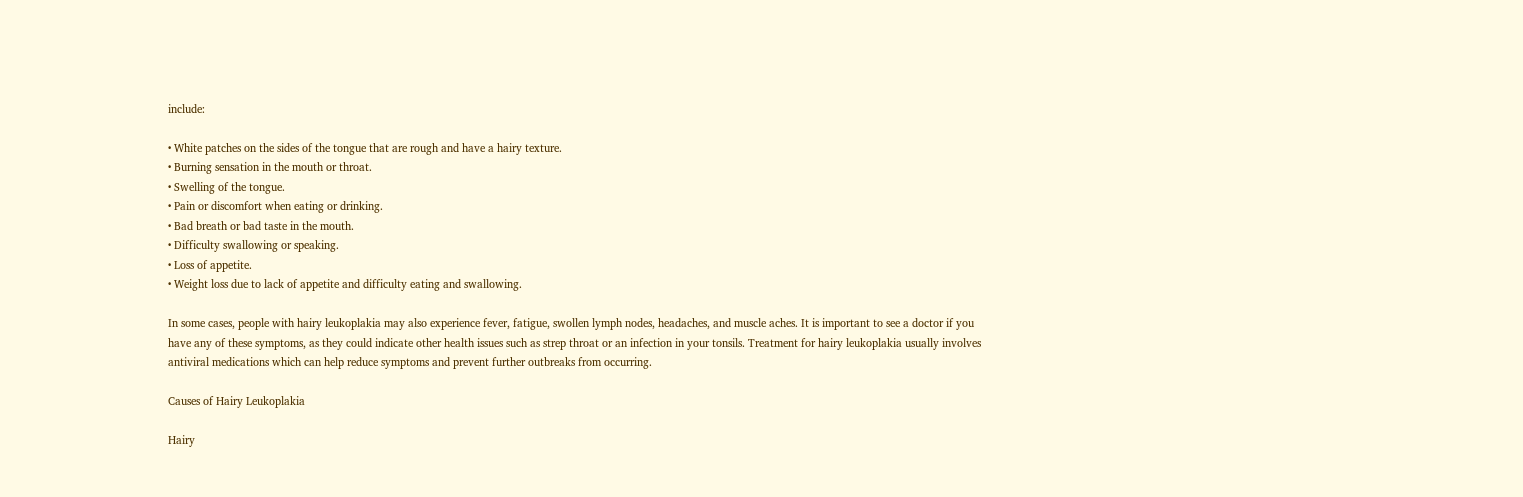include:

• White patches on the sides of the tongue that are rough and have a hairy texture.
• Burning sensation in the mouth or throat.
• Swelling of the tongue.
• Pain or discomfort when eating or drinking.
• Bad breath or bad taste in the mouth.
• Difficulty swallowing or speaking.
• Loss of appetite.
• Weight loss due to lack of appetite and difficulty eating and swallowing.

In some cases, people with hairy leukoplakia may also experience fever, fatigue, swollen lymph nodes, headaches, and muscle aches. It is important to see a doctor if you have any of these symptoms, as they could indicate other health issues such as strep throat or an infection in your tonsils. Treatment for hairy leukoplakia usually involves antiviral medications which can help reduce symptoms and prevent further outbreaks from occurring.

Causes of Hairy Leukoplakia

Hairy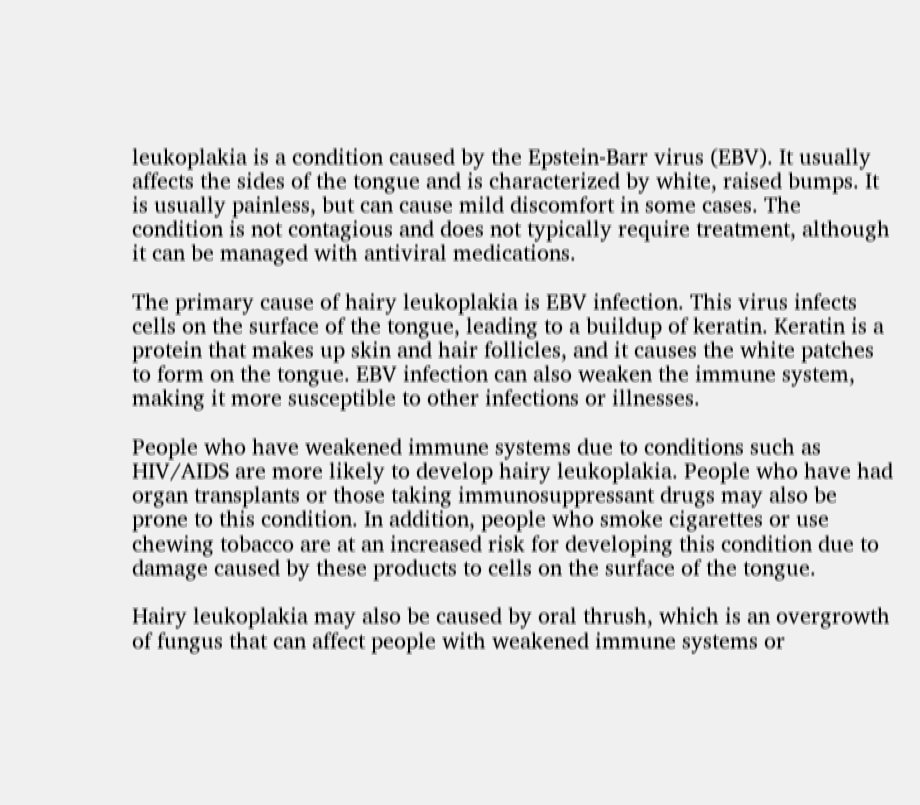leukoplakia is a condition caused by the Epstein-Barr virus (EBV). It usually affects the sides of the tongue and is characterized by white, raised bumps. It is usually painless, but can cause mild discomfort in some cases. The condition is not contagious and does not typically require treatment, although it can be managed with antiviral medications.

The primary cause of hairy leukoplakia is EBV infection. This virus infects cells on the surface of the tongue, leading to a buildup of keratin. Keratin is a protein that makes up skin and hair follicles, and it causes the white patches to form on the tongue. EBV infection can also weaken the immune system, making it more susceptible to other infections or illnesses.

People who have weakened immune systems due to conditions such as HIV/AIDS are more likely to develop hairy leukoplakia. People who have had organ transplants or those taking immunosuppressant drugs may also be prone to this condition. In addition, people who smoke cigarettes or use chewing tobacco are at an increased risk for developing this condition due to damage caused by these products to cells on the surface of the tongue.

Hairy leukoplakia may also be caused by oral thrush, which is an overgrowth of fungus that can affect people with weakened immune systems or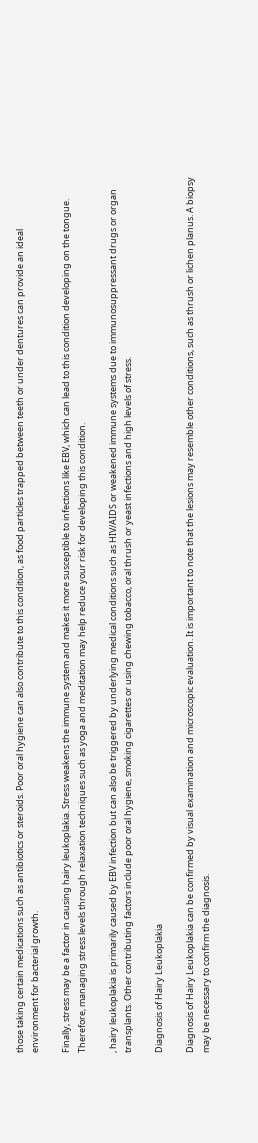those taking certain medications such as antibiotics or steroids. Poor oral hygiene can also contribute to this condition, as food particles trapped between teeth or under dentures can provide an ideal environment for bacterial growth.

Finally, stress may be a factor in causing hairy leukoplakia. Stress weakens the immune system and makes it more susceptible to infections like EBV, which can lead to this condition developing on the tongue. Therefore, managing stress levels through relaxation techniques such as yoga and meditation may help reduce your risk for developing this condition.

, hairy leukoplakia is primarily caused by EBV infection but can also be triggered by underlying medical conditions such as HIV/AIDS or weakened immune systems due to immunosuppressant drugs or organ transplants. Other contributing factors include poor oral hygiene, smoking cigarettes or using chewing tobacco, oral thrush or yeast infections and high levels of stress.

Diagnosis of Hairy Leukoplakia

Diagnosis of Hairy Leukoplakia can be confirmed by visual examination and microscopic evaluation. It is important to note that the lesions may resemble other conditions, such as thrush or lichen planus. A biopsy may be necessary to confirm the diagnosis.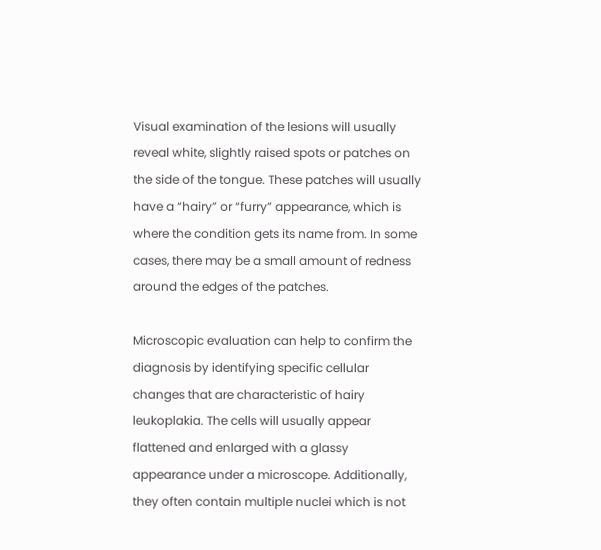Visual examination of the lesions will usually reveal white, slightly raised spots or patches on the side of the tongue. These patches will usually have a “hairy” or “furry” appearance, which is where the condition gets its name from. In some cases, there may be a small amount of redness around the edges of the patches.

Microscopic evaluation can help to confirm the diagnosis by identifying specific cellular changes that are characteristic of hairy leukoplakia. The cells will usually appear flattened and enlarged with a glassy appearance under a microscope. Additionally, they often contain multiple nuclei which is not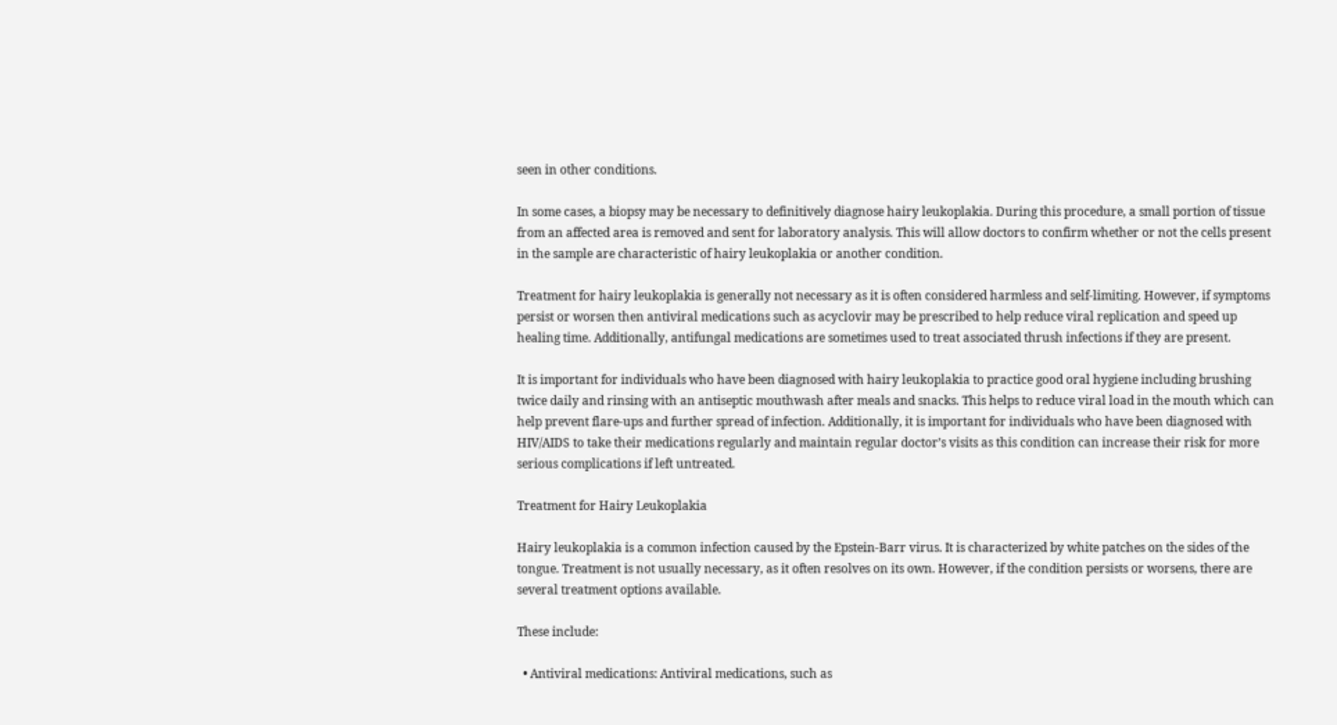seen in other conditions.

In some cases, a biopsy may be necessary to definitively diagnose hairy leukoplakia. During this procedure, a small portion of tissue from an affected area is removed and sent for laboratory analysis. This will allow doctors to confirm whether or not the cells present in the sample are characteristic of hairy leukoplakia or another condition.

Treatment for hairy leukoplakia is generally not necessary as it is often considered harmless and self-limiting. However, if symptoms persist or worsen then antiviral medications such as acyclovir may be prescribed to help reduce viral replication and speed up healing time. Additionally, antifungal medications are sometimes used to treat associated thrush infections if they are present.

It is important for individuals who have been diagnosed with hairy leukoplakia to practice good oral hygiene including brushing twice daily and rinsing with an antiseptic mouthwash after meals and snacks. This helps to reduce viral load in the mouth which can help prevent flare-ups and further spread of infection. Additionally, it is important for individuals who have been diagnosed with HIV/AIDS to take their medications regularly and maintain regular doctor’s visits as this condition can increase their risk for more serious complications if left untreated.

Treatment for Hairy Leukoplakia

Hairy leukoplakia is a common infection caused by the Epstein-Barr virus. It is characterized by white patches on the sides of the tongue. Treatment is not usually necessary, as it often resolves on its own. However, if the condition persists or worsens, there are several treatment options available.

These include:

  • Antiviral medications: Antiviral medications, such as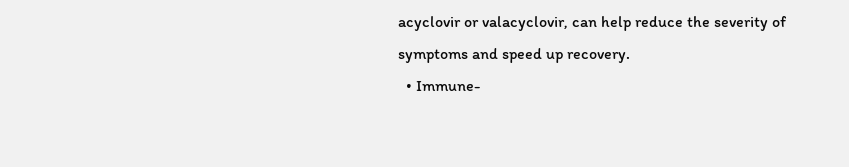acyclovir or valacyclovir, can help reduce the severity of symptoms and speed up recovery.
  • Immune-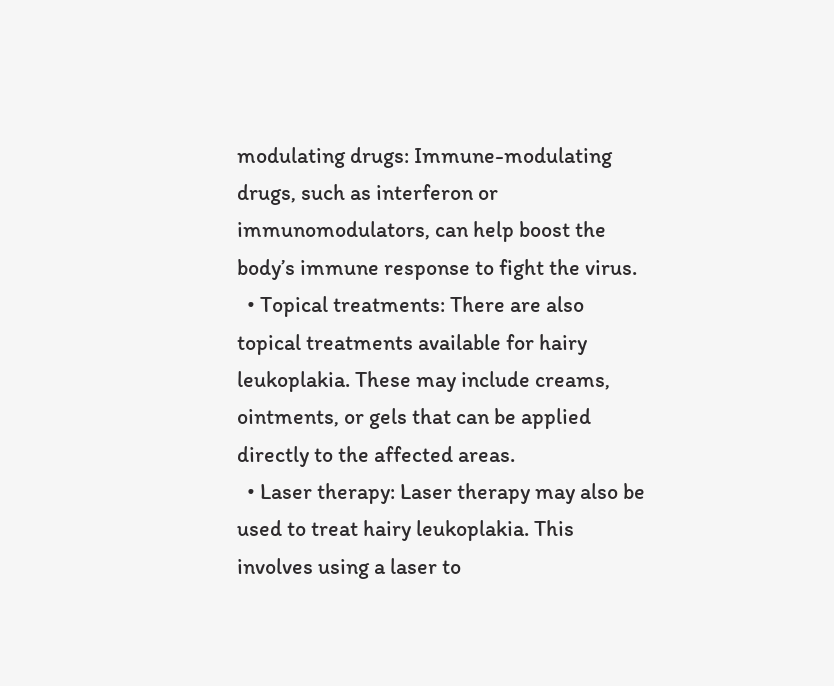modulating drugs: Immune-modulating drugs, such as interferon or immunomodulators, can help boost the body’s immune response to fight the virus.
  • Topical treatments: There are also topical treatments available for hairy leukoplakia. These may include creams, ointments, or gels that can be applied directly to the affected areas.
  • Laser therapy: Laser therapy may also be used to treat hairy leukoplakia. This involves using a laser to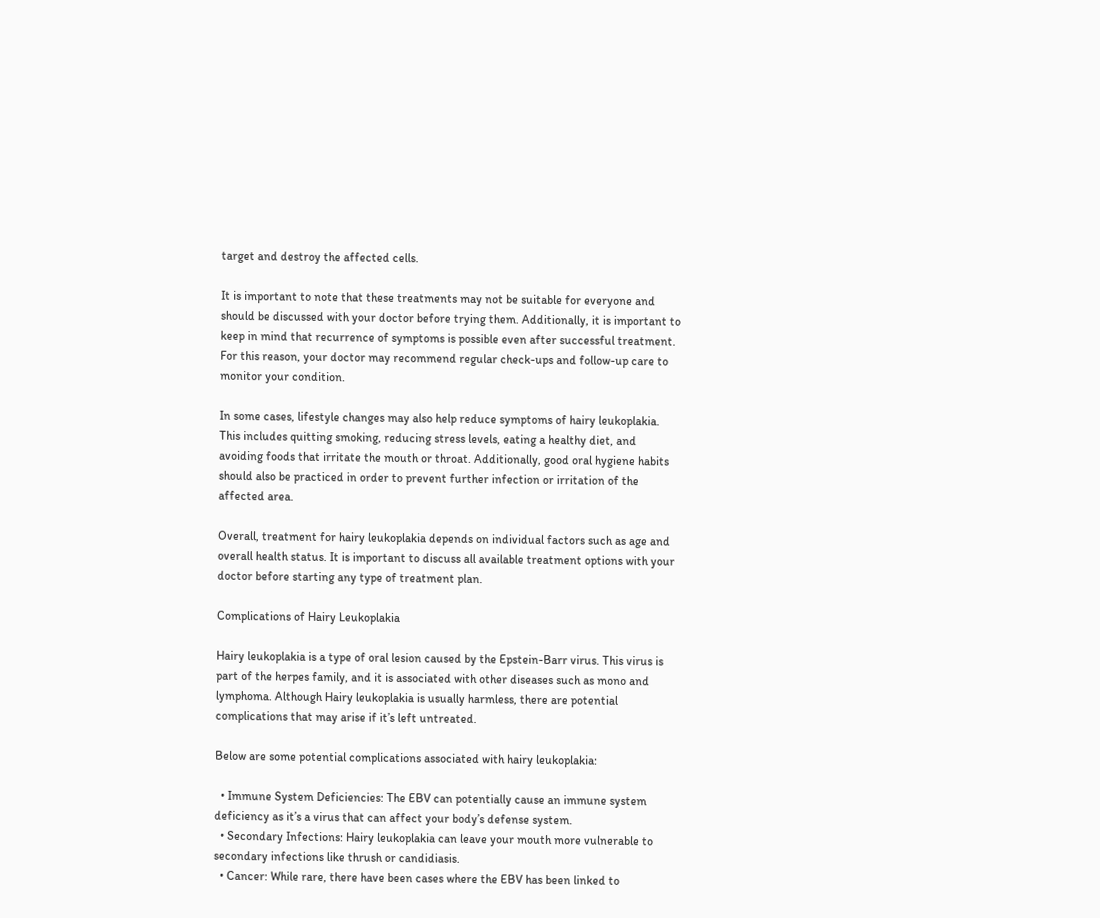target and destroy the affected cells.

It is important to note that these treatments may not be suitable for everyone and should be discussed with your doctor before trying them. Additionally, it is important to keep in mind that recurrence of symptoms is possible even after successful treatment. For this reason, your doctor may recommend regular check-ups and follow-up care to monitor your condition.

In some cases, lifestyle changes may also help reduce symptoms of hairy leukoplakia. This includes quitting smoking, reducing stress levels, eating a healthy diet, and avoiding foods that irritate the mouth or throat. Additionally, good oral hygiene habits should also be practiced in order to prevent further infection or irritation of the affected area.

Overall, treatment for hairy leukoplakia depends on individual factors such as age and overall health status. It is important to discuss all available treatment options with your doctor before starting any type of treatment plan.

Complications of Hairy Leukoplakia

Hairy leukoplakia is a type of oral lesion caused by the Epstein-Barr virus. This virus is part of the herpes family, and it is associated with other diseases such as mono and lymphoma. Although Hairy leukoplakia is usually harmless, there are potential complications that may arise if it’s left untreated.

Below are some potential complications associated with hairy leukoplakia:

  • Immune System Deficiencies: The EBV can potentially cause an immune system deficiency as it’s a virus that can affect your body’s defense system.
  • Secondary Infections: Hairy leukoplakia can leave your mouth more vulnerable to secondary infections like thrush or candidiasis.
  • Cancer: While rare, there have been cases where the EBV has been linked to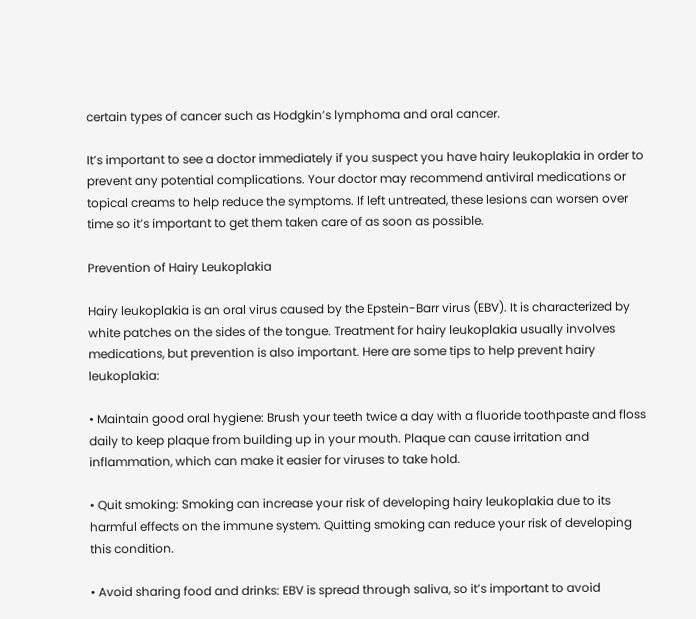certain types of cancer such as Hodgkin’s lymphoma and oral cancer.

It’s important to see a doctor immediately if you suspect you have hairy leukoplakia in order to prevent any potential complications. Your doctor may recommend antiviral medications or topical creams to help reduce the symptoms. If left untreated, these lesions can worsen over time so it’s important to get them taken care of as soon as possible.

Prevention of Hairy Leukoplakia

Hairy leukoplakia is an oral virus caused by the Epstein-Barr virus (EBV). It is characterized by white patches on the sides of the tongue. Treatment for hairy leukoplakia usually involves medications, but prevention is also important. Here are some tips to help prevent hairy leukoplakia:

• Maintain good oral hygiene: Brush your teeth twice a day with a fluoride toothpaste and floss daily to keep plaque from building up in your mouth. Plaque can cause irritation and inflammation, which can make it easier for viruses to take hold.

• Quit smoking: Smoking can increase your risk of developing hairy leukoplakia due to its harmful effects on the immune system. Quitting smoking can reduce your risk of developing this condition.

• Avoid sharing food and drinks: EBV is spread through saliva, so it’s important to avoid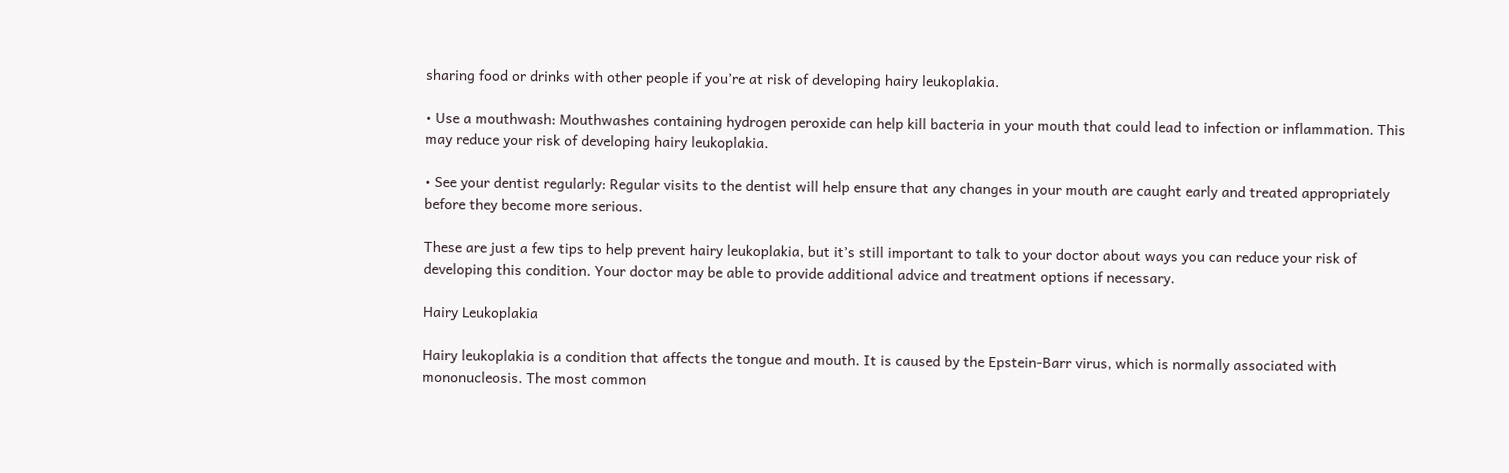sharing food or drinks with other people if you’re at risk of developing hairy leukoplakia.

• Use a mouthwash: Mouthwashes containing hydrogen peroxide can help kill bacteria in your mouth that could lead to infection or inflammation. This may reduce your risk of developing hairy leukoplakia.

• See your dentist regularly: Regular visits to the dentist will help ensure that any changes in your mouth are caught early and treated appropriately before they become more serious.

These are just a few tips to help prevent hairy leukoplakia, but it’s still important to talk to your doctor about ways you can reduce your risk of developing this condition. Your doctor may be able to provide additional advice and treatment options if necessary.

Hairy Leukoplakia

Hairy leukoplakia is a condition that affects the tongue and mouth. It is caused by the Epstein-Barr virus, which is normally associated with mononucleosis. The most common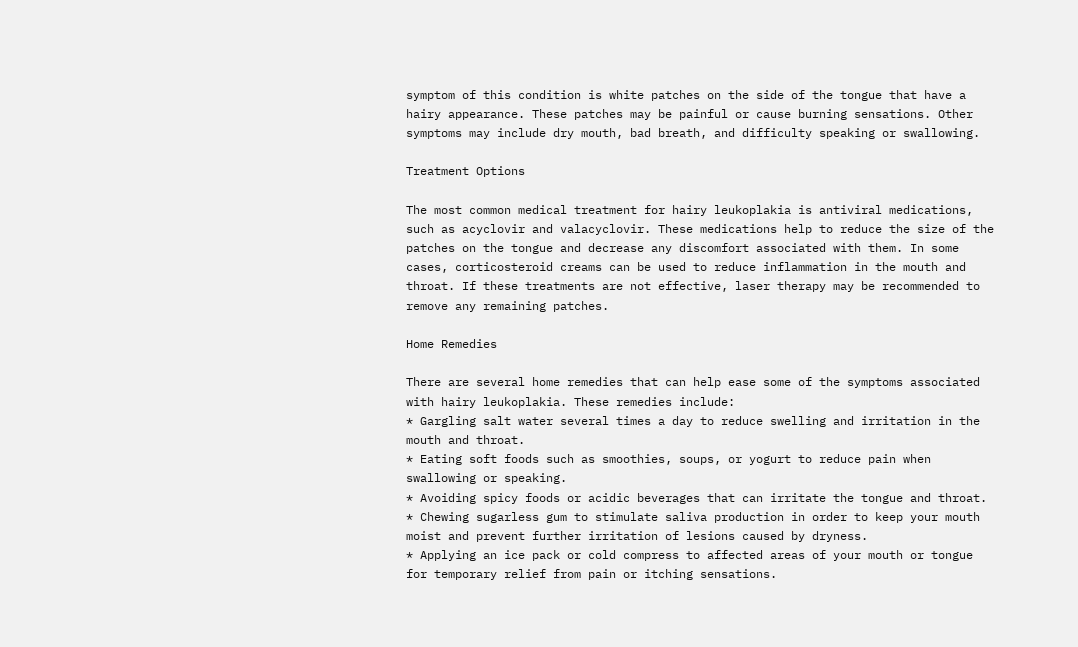symptom of this condition is white patches on the side of the tongue that have a hairy appearance. These patches may be painful or cause burning sensations. Other symptoms may include dry mouth, bad breath, and difficulty speaking or swallowing.

Treatment Options

The most common medical treatment for hairy leukoplakia is antiviral medications, such as acyclovir and valacyclovir. These medications help to reduce the size of the patches on the tongue and decrease any discomfort associated with them. In some cases, corticosteroid creams can be used to reduce inflammation in the mouth and throat. If these treatments are not effective, laser therapy may be recommended to remove any remaining patches.

Home Remedies

There are several home remedies that can help ease some of the symptoms associated with hairy leukoplakia. These remedies include:
* Gargling salt water several times a day to reduce swelling and irritation in the mouth and throat.
* Eating soft foods such as smoothies, soups, or yogurt to reduce pain when swallowing or speaking.
* Avoiding spicy foods or acidic beverages that can irritate the tongue and throat.
* Chewing sugarless gum to stimulate saliva production in order to keep your mouth moist and prevent further irritation of lesions caused by dryness.
* Applying an ice pack or cold compress to affected areas of your mouth or tongue for temporary relief from pain or itching sensations.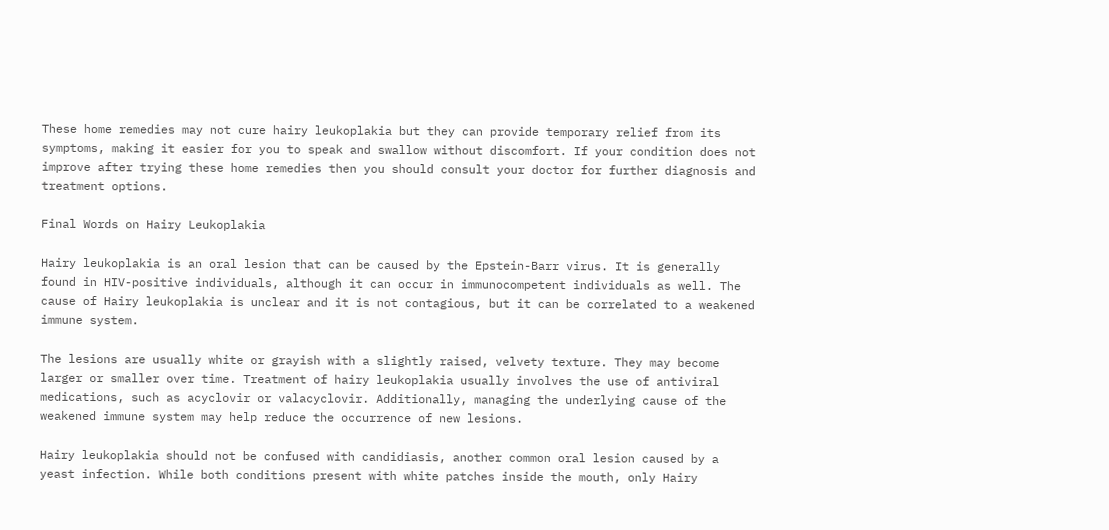These home remedies may not cure hairy leukoplakia but they can provide temporary relief from its symptoms, making it easier for you to speak and swallow without discomfort. If your condition does not improve after trying these home remedies then you should consult your doctor for further diagnosis and treatment options.

Final Words on Hairy Leukoplakia

Hairy leukoplakia is an oral lesion that can be caused by the Epstein-Barr virus. It is generally found in HIV-positive individuals, although it can occur in immunocompetent individuals as well. The cause of Hairy leukoplakia is unclear and it is not contagious, but it can be correlated to a weakened immune system.

The lesions are usually white or grayish with a slightly raised, velvety texture. They may become larger or smaller over time. Treatment of hairy leukoplakia usually involves the use of antiviral medications, such as acyclovir or valacyclovir. Additionally, managing the underlying cause of the weakened immune system may help reduce the occurrence of new lesions.

Hairy leukoplakia should not be confused with candidiasis, another common oral lesion caused by a yeast infection. While both conditions present with white patches inside the mouth, only Hairy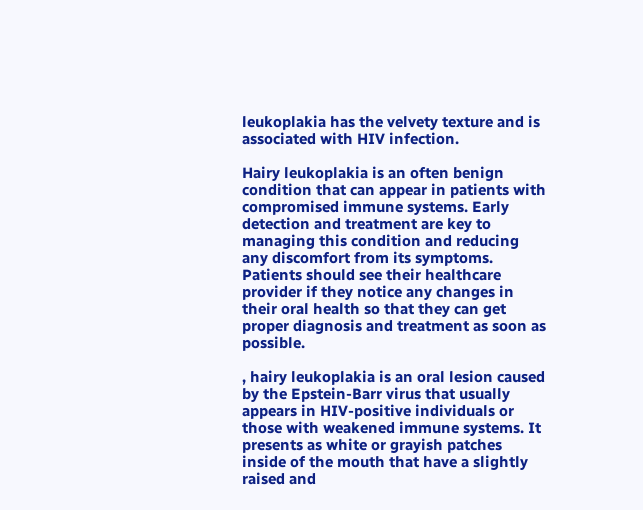leukoplakia has the velvety texture and is associated with HIV infection.

Hairy leukoplakia is an often benign condition that can appear in patients with compromised immune systems. Early detection and treatment are key to managing this condition and reducing any discomfort from its symptoms. Patients should see their healthcare provider if they notice any changes in their oral health so that they can get proper diagnosis and treatment as soon as possible.

, hairy leukoplakia is an oral lesion caused by the Epstein-Barr virus that usually appears in HIV-positive individuals or those with weakened immune systems. It presents as white or grayish patches inside of the mouth that have a slightly raised and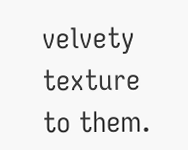velvety texture to them.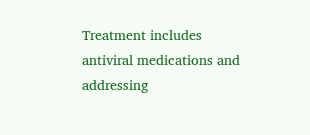Treatment includes antiviral medications and addressing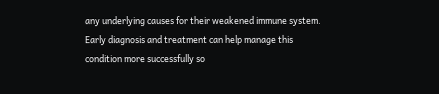any underlying causes for their weakened immune system. Early diagnosis and treatment can help manage this condition more successfully so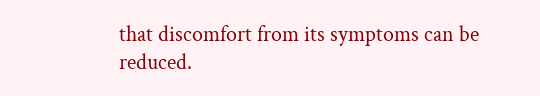that discomfort from its symptoms can be reduced.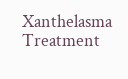Xanthelasma Treatment